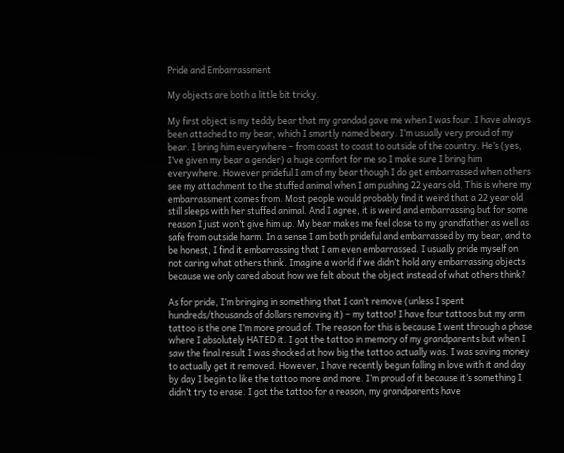Pride and Embarrassment

My objects are both a little bit tricky.

My first object is my teddy bear that my grandad gave me when I was four. I have always been attached to my bear, which I smartly named beary. I’m usually very proud of my bear. I bring him everywhere – from coast to coast to outside of the country. He’s (yes, I’ve given my bear a gender) a huge comfort for me so I make sure I bring him everywhere. However prideful I am of my bear though I do get embarrassed when others see my attachment to the stuffed animal when I am pushing 22 years old. This is where my embarrassment comes from. Most people would probably find it weird that a 22 year old still sleeps with her stuffed animal. And I agree, it is weird and embarrassing but for some reason I just won’t give him up. My bear makes me feel close to my grandfather as well as safe from outside harm. In a sense I am both prideful and embarrassed by my bear, and to be honest, I find it embarrassing that I am even embarrassed. I usually pride myself on not caring what others think. Imagine a world if we didn’t hold any embarrassing objects because we only cared about how we felt about the object instead of what others think?

As for pride, I’m bringing in something that I can’t remove (unless I spent hundreds/thousands of dollars removing it) – my tattoo! I have four tattoos but my arm tattoo is the one I’m more proud of. The reason for this is because I went through a phase where I absolutely HATED it. I got the tattoo in memory of my grandparents but when I saw the final result I was shocked at how big the tattoo actually was. I was saving money to actually get it removed. However, I have recently begun falling in love with it and day by day I begin to like the tattoo more and more. I’m proud of it because it’s something I didn’t try to erase. I got the tattoo for a reason, my grandparents have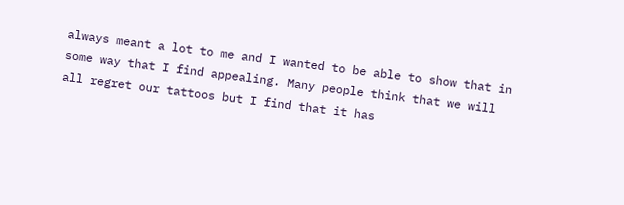always meant a lot to me and I wanted to be able to show that in some way that I find appealing. Many people think that we will all regret our tattoos but I find that it has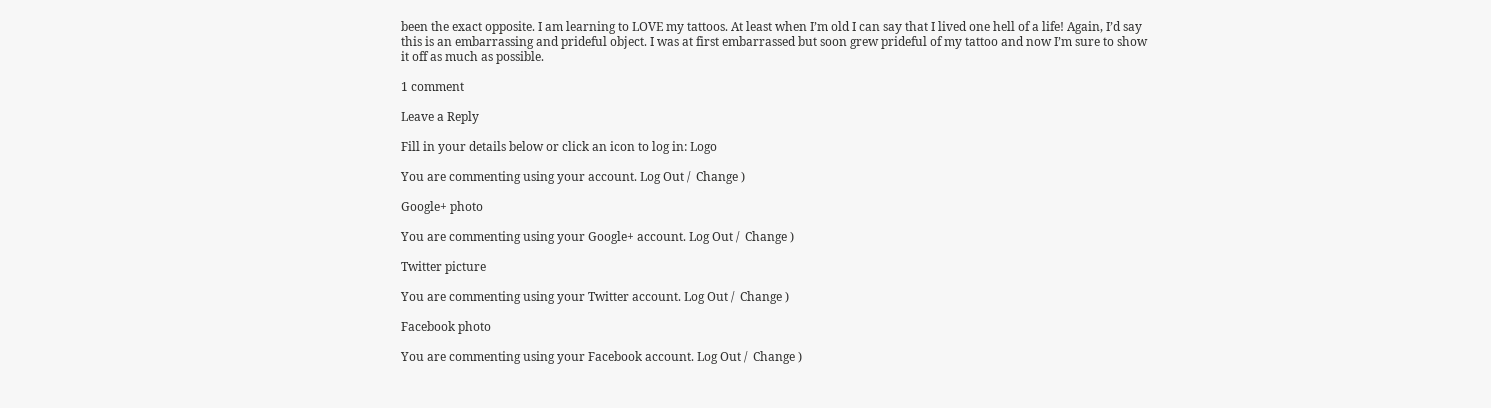been the exact opposite. I am learning to LOVE my tattoos. At least when I’m old I can say that I lived one hell of a life! Again, I’d say this is an embarrassing and prideful object. I was at first embarrassed but soon grew prideful of my tattoo and now I’m sure to show it off as much as possible.

1 comment

Leave a Reply

Fill in your details below or click an icon to log in: Logo

You are commenting using your account. Log Out /  Change )

Google+ photo

You are commenting using your Google+ account. Log Out /  Change )

Twitter picture

You are commenting using your Twitter account. Log Out /  Change )

Facebook photo

You are commenting using your Facebook account. Log Out /  Change )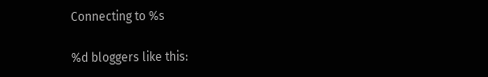Connecting to %s

%d bloggers like this: